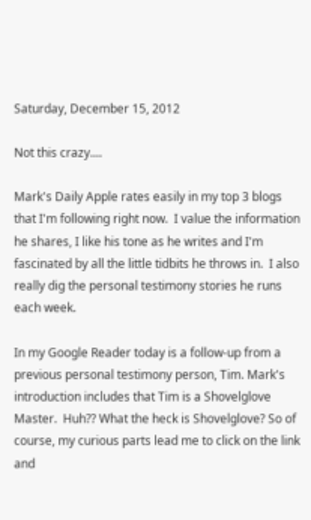Saturday, December 15, 2012

Not this crazy....

Mark's Daily Apple rates easily in my top 3 blogs that I'm following right now.  I value the information he shares, I like his tone as he writes and I'm fascinated by all the little tidbits he throws in.  I also really dig the personal testimony stories he runs each week.

In my Google Reader today is a follow-up from a previous personal testimony person, Tim. Mark's introduction includes that Tim is a Shovelglove Master.  Huh?? What the heck is Shovelglove? So of course, my curious parts lead me to click on the link and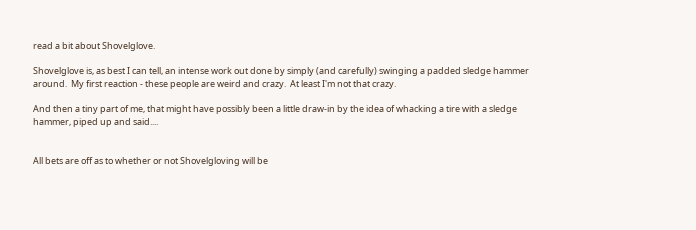read a bit about Shovelglove.

Shovelglove is, as best I can tell, an intense work out done by simply (and carefully) swinging a padded sledge hammer around.  My first reaction - these people are weird and crazy.  At least I'm not that crazy.

And then a tiny part of me, that might have possibly been a little draw-in by the idea of whacking a tire with a sledge hammer, piped up and said....


All bets are off as to whether or not Shovelgloving will be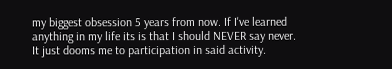my biggest obsession 5 years from now. If I've learned anything in my life its is that I should NEVER say never. It just dooms me to participation in said activity.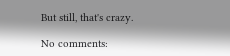But still, that's crazy.

No comments: